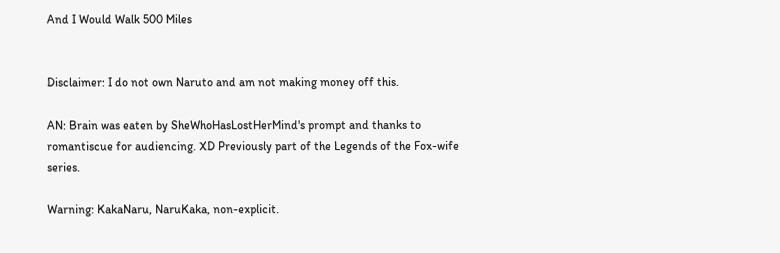And I Would Walk 500 Miles


Disclaimer: I do not own Naruto and am not making money off this.

AN: Brain was eaten by SheWhoHasLostHerMind's prompt and thanks to romantiscue for audiencing. XD Previously part of the Legends of the Fox-wife series.

Warning: KakaNaru, NaruKaka, non-explicit.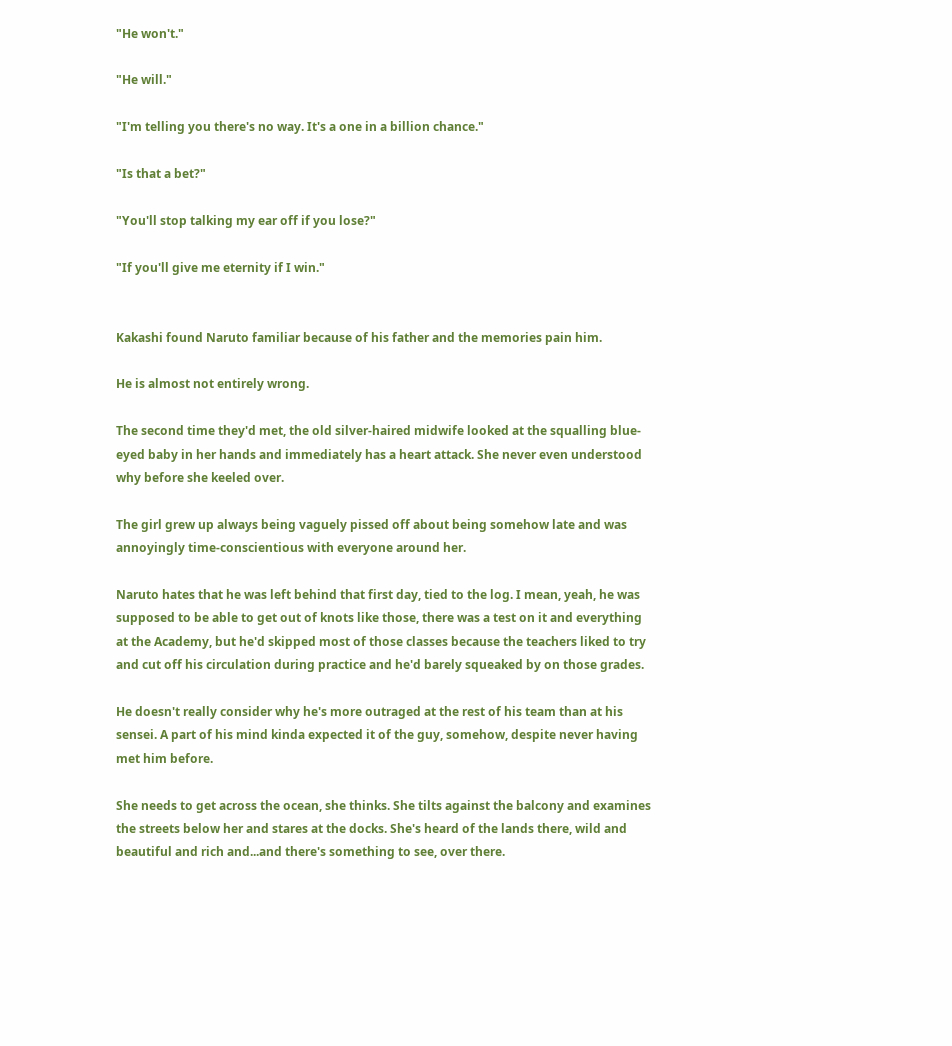"He won't."

"He will."

"I'm telling you there's no way. It's a one in a billion chance."

"Is that a bet?"

"You'll stop talking my ear off if you lose?"

"If you'll give me eternity if I win."


Kakashi found Naruto familiar because of his father and the memories pain him.

He is almost not entirely wrong.

The second time they'd met, the old silver-haired midwife looked at the squalling blue-eyed baby in her hands and immediately has a heart attack. She never even understood why before she keeled over.

The girl grew up always being vaguely pissed off about being somehow late and was annoyingly time-conscientious with everyone around her.

Naruto hates that he was left behind that first day, tied to the log. I mean, yeah, he was supposed to be able to get out of knots like those, there was a test on it and everything at the Academy, but he'd skipped most of those classes because the teachers liked to try and cut off his circulation during practice and he'd barely squeaked by on those grades.

He doesn't really consider why he's more outraged at the rest of his team than at his sensei. A part of his mind kinda expected it of the guy, somehow, despite never having met him before.

She needs to get across the ocean, she thinks. She tilts against the balcony and examines the streets below her and stares at the docks. She's heard of the lands there, wild and beautiful and rich and...and there's something to see, over there.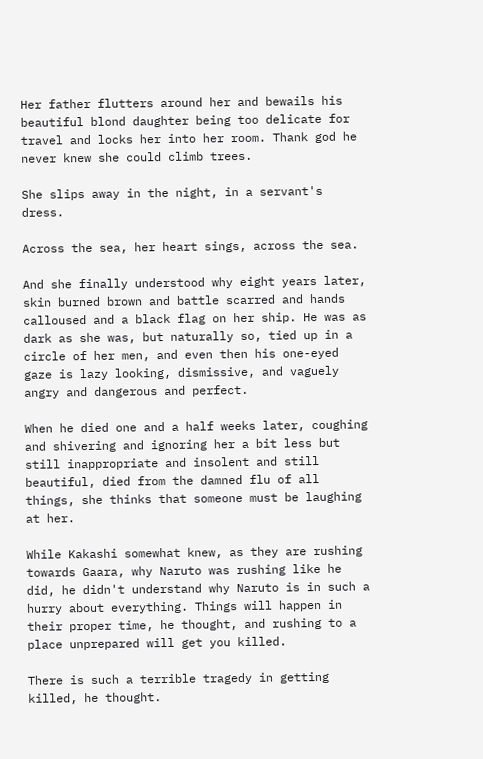Her father flutters around her and bewails his beautiful blond daughter being too delicate for travel and locks her into her room. Thank god he never knew she could climb trees.

She slips away in the night, in a servant's dress.

Across the sea, her heart sings, across the sea.

And she finally understood why eight years later, skin burned brown and battle scarred and hands calloused and a black flag on her ship. He was as dark as she was, but naturally so, tied up in a circle of her men, and even then his one-eyed gaze is lazy looking, dismissive, and vaguely angry and dangerous and perfect.

When he died one and a half weeks later, coughing and shivering and ignoring her a bit less but still inappropriate and insolent and still beautiful, died from the damned flu of all things, she thinks that someone must be laughing at her.

While Kakashi somewhat knew, as they are rushing towards Gaara, why Naruto was rushing like he did, he didn't understand why Naruto is in such a hurry about everything. Things will happen in their proper time, he thought, and rushing to a place unprepared will get you killed.

There is such a terrible tragedy in getting killed, he thought.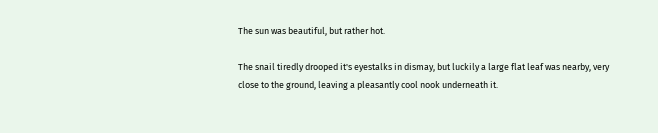The sun was beautiful, but rather hot.

The snail tiredly drooped it's eyestalks in dismay, but luckily a large flat leaf was nearby, very close to the ground, leaving a pleasantly cool nook underneath it.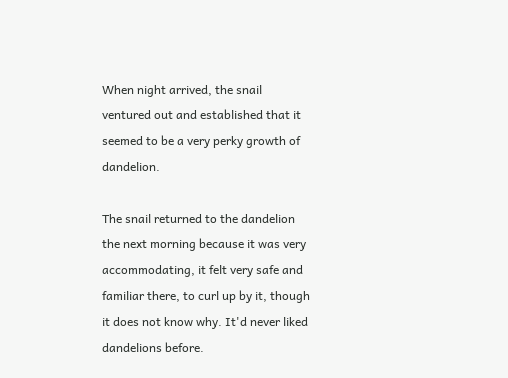When night arrived, the snail ventured out and established that it seemed to be a very perky growth of dandelion.

The snail returned to the dandelion the next morning because it was very accommodating, it felt very safe and familiar there, to curl up by it, though it does not know why. It'd never liked dandelions before.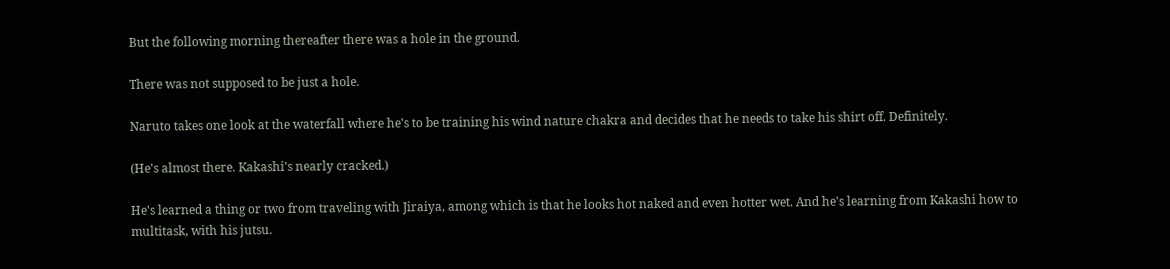But the following morning thereafter there was a hole in the ground.

There was not supposed to be just a hole.

Naruto takes one look at the waterfall where he's to be training his wind nature chakra and decides that he needs to take his shirt off. Definitely.

(He's almost there. Kakashi's nearly cracked.)

He's learned a thing or two from traveling with Jiraiya, among which is that he looks hot naked and even hotter wet. And he's learning from Kakashi how to multitask, with his jutsu.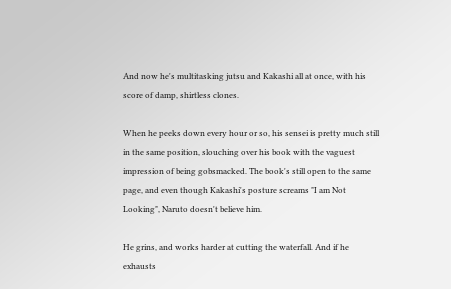And now he's multitasking jutsu and Kakashi all at once, with his score of damp, shirtless clones.

When he peeks down every hour or so, his sensei is pretty much still in the same position, slouching over his book with the vaguest impression of being gobsmacked. The book's still open to the same page, and even though Kakashi's posture screams "I am Not Looking", Naruto doesn't believe him.

He grins, and works harder at cutting the waterfall. And if he exhausts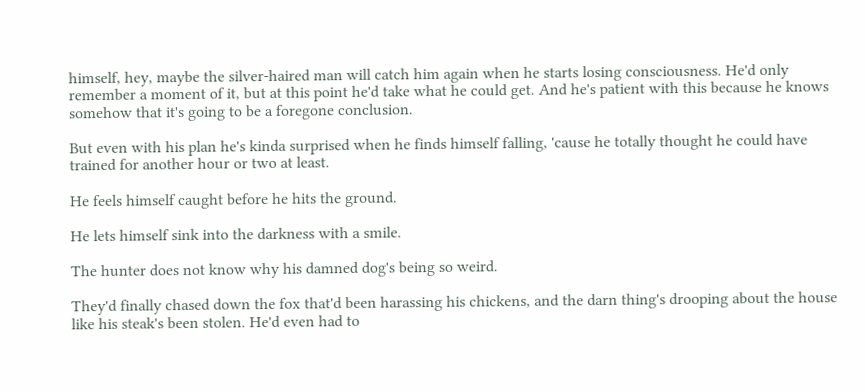himself, hey, maybe the silver-haired man will catch him again when he starts losing consciousness. He'd only remember a moment of it, but at this point he'd take what he could get. And he's patient with this because he knows somehow that it's going to be a foregone conclusion.

But even with his plan he's kinda surprised when he finds himself falling, 'cause he totally thought he could have trained for another hour or two at least.

He feels himself caught before he hits the ground.

He lets himself sink into the darkness with a smile.

The hunter does not know why his damned dog's being so weird.

They'd finally chased down the fox that'd been harassing his chickens, and the darn thing's drooping about the house like his steak's been stolen. He'd even had to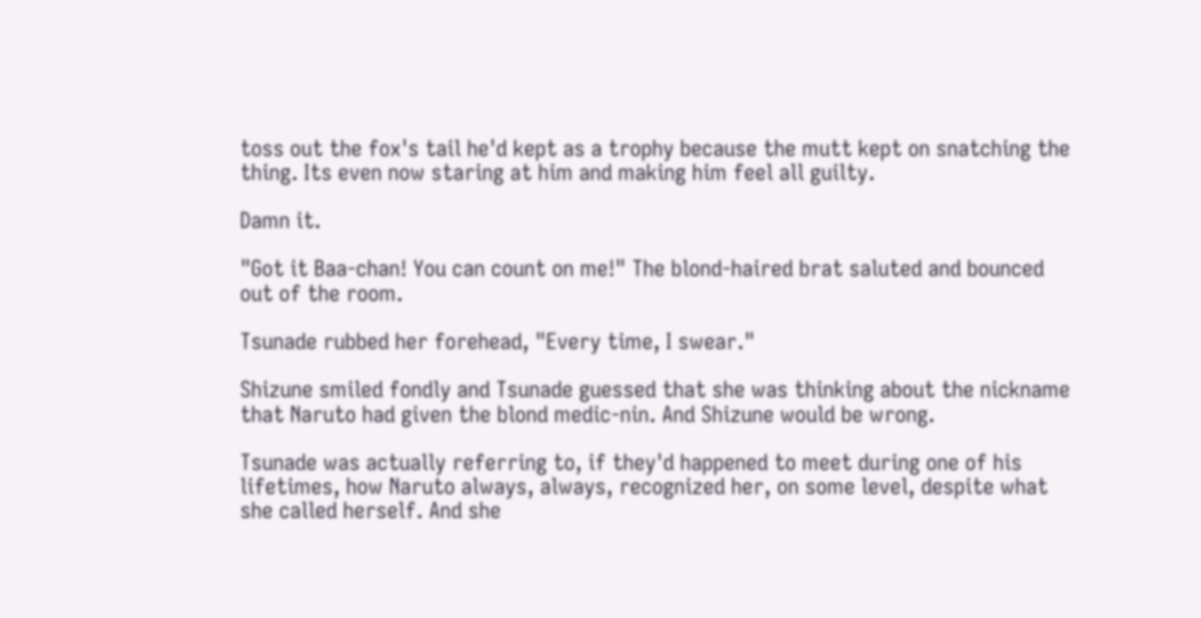toss out the fox's tail he'd kept as a trophy because the mutt kept on snatching the thing. Its even now staring at him and making him feel all guilty.

Damn it.

"Got it Baa-chan! You can count on me!" The blond-haired brat saluted and bounced out of the room.

Tsunade rubbed her forehead, "Every time, I swear."

Shizune smiled fondly and Tsunade guessed that she was thinking about the nickname that Naruto had given the blond medic-nin. And Shizune would be wrong.

Tsunade was actually referring to, if they'd happened to meet during one of his lifetimes, how Naruto always, always, recognized her, on some level, despite what she called herself. And she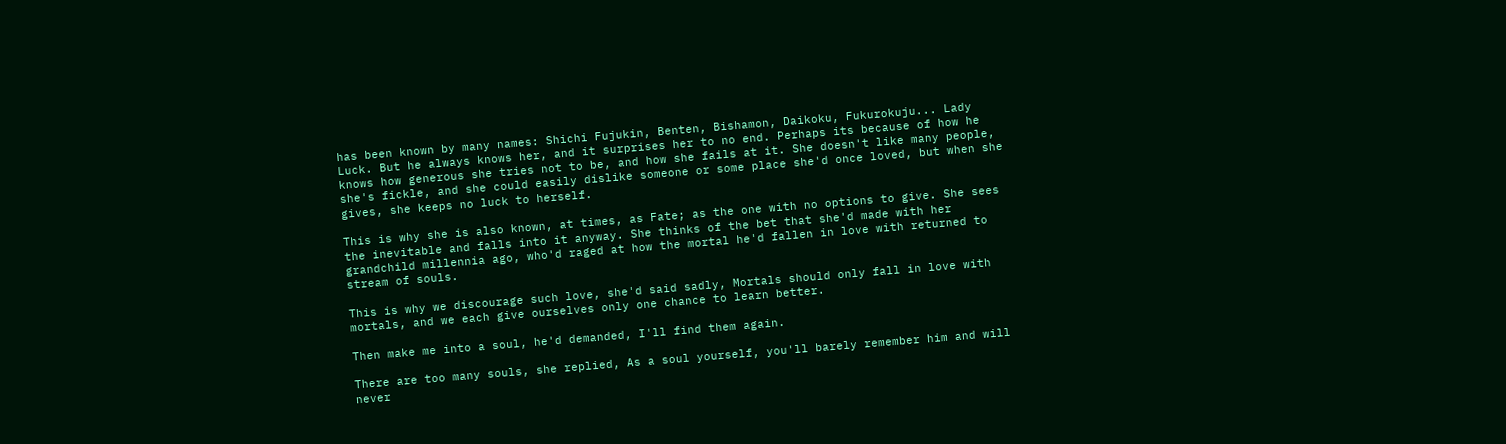has been known by many names: Shichi Fujukin, Benten, Bishamon, Daikoku, Fukurokuju... Lady Luck. But he always knows her, and it surprises her to no end. Perhaps its because of how he knows how generous she tries not to be, and how she fails at it. She doesn't like many people, she's fickle, and she could easily dislike someone or some place she'd once loved, but when she gives, she keeps no luck to herself.

This is why she is also known, at times, as Fate; as the one with no options to give. She sees the inevitable and falls into it anyway. She thinks of the bet that she'd made with her grandchild millennia ago, who'd raged at how the mortal he'd fallen in love with returned to stream of souls.

This is why we discourage such love, she'd said sadly, Mortals should only fall in love with mortals, and we each give ourselves only one chance to learn better.

Then make me into a soul, he'd demanded, I'll find them again.

There are too many souls, she replied, As a soul yourself, you'll barely remember him and will never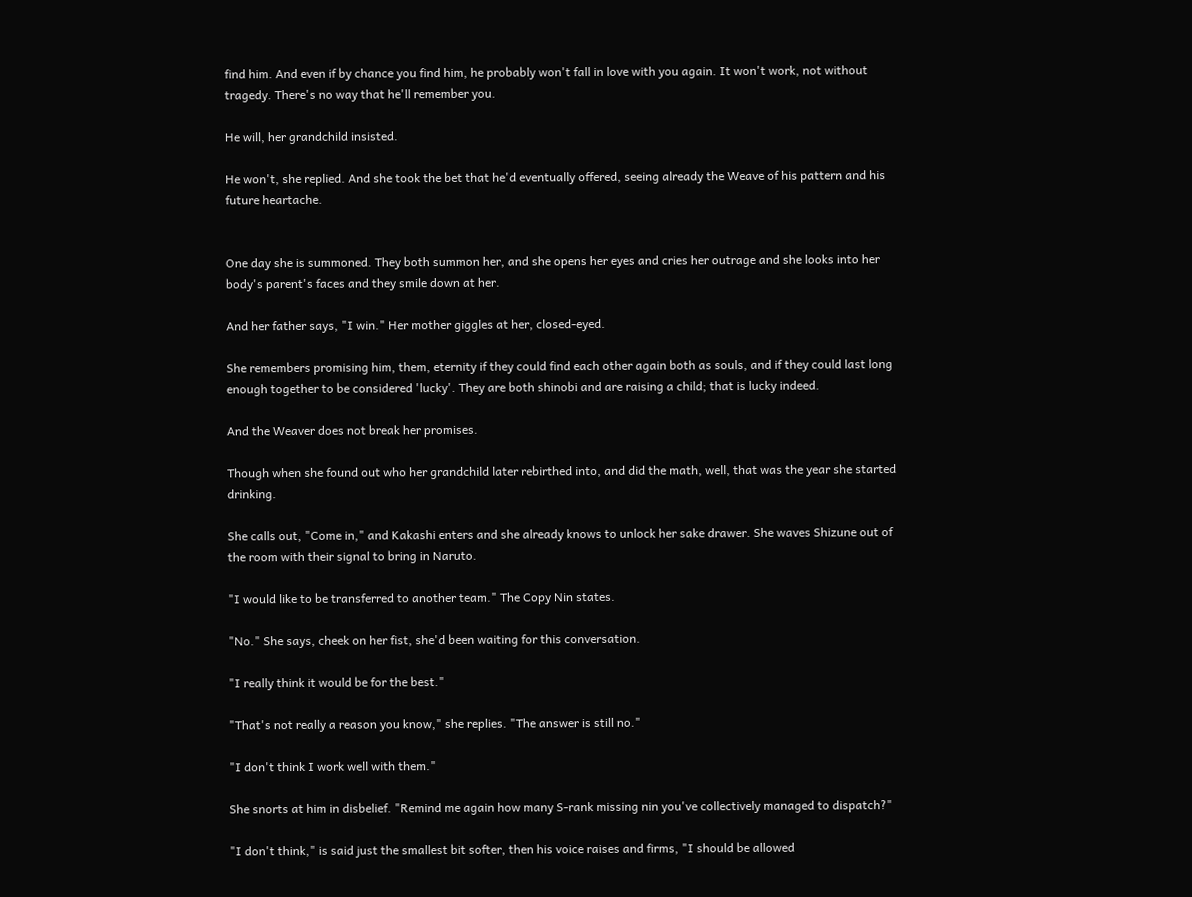find him. And even if by chance you find him, he probably won't fall in love with you again. It won't work, not without tragedy. There's no way that he'll remember you.

He will, her grandchild insisted.

He won't, she replied. And she took the bet that he'd eventually offered, seeing already the Weave of his pattern and his future heartache.


One day she is summoned. They both summon her, and she opens her eyes and cries her outrage and she looks into her body's parent's faces and they smile down at her.

And her father says, "I win." Her mother giggles at her, closed-eyed.

She remembers promising him, them, eternity if they could find each other again both as souls, and if they could last long enough together to be considered 'lucky'. They are both shinobi and are raising a child; that is lucky indeed.

And the Weaver does not break her promises.

Though when she found out who her grandchild later rebirthed into, and did the math, well, that was the year she started drinking.

She calls out, "Come in," and Kakashi enters and she already knows to unlock her sake drawer. She waves Shizune out of the room with their signal to bring in Naruto.

"I would like to be transferred to another team." The Copy Nin states.

"No." She says, cheek on her fist, she'd been waiting for this conversation.

"I really think it would be for the best."

"That's not really a reason you know," she replies. "The answer is still no."

"I don't think I work well with them."

She snorts at him in disbelief. "Remind me again how many S-rank missing nin you've collectively managed to dispatch?"

"I don't think," is said just the smallest bit softer, then his voice raises and firms, "I should be allowed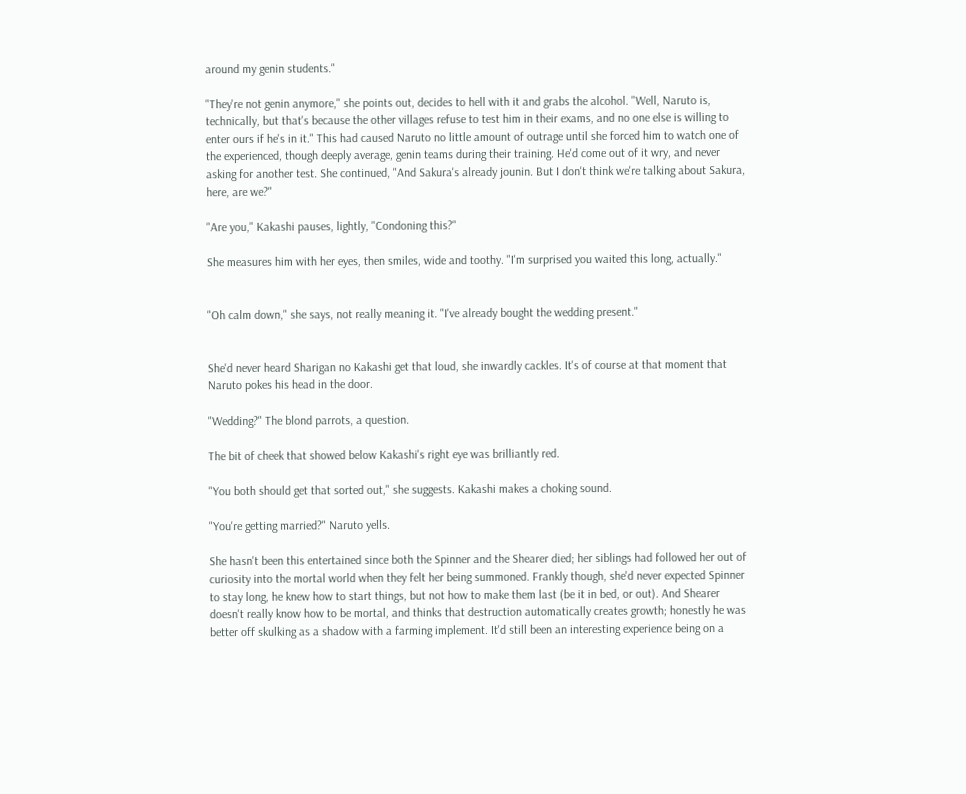around my genin students."

"They're not genin anymore," she points out, decides to hell with it and grabs the alcohol. "Well, Naruto is, technically, but that's because the other villages refuse to test him in their exams, and no one else is willing to enter ours if he's in it." This had caused Naruto no little amount of outrage until she forced him to watch one of the experienced, though deeply average, genin teams during their training. He'd come out of it wry, and never asking for another test. She continued, "And Sakura's already jounin. But I don't think we're talking about Sakura, here, are we?"

"Are you," Kakashi pauses, lightly, "Condoning this?"

She measures him with her eyes, then smiles, wide and toothy. "I'm surprised you waited this long, actually."


"Oh calm down," she says, not really meaning it. "I've already bought the wedding present."


She'd never heard Sharigan no Kakashi get that loud, she inwardly cackles. It's of course at that moment that Naruto pokes his head in the door.

"Wedding?" The blond parrots, a question.

The bit of cheek that showed below Kakashi's right eye was brilliantly red.

"You both should get that sorted out," she suggests. Kakashi makes a choking sound.

"You're getting married?" Naruto yells.

She hasn't been this entertained since both the Spinner and the Shearer died; her siblings had followed her out of curiosity into the mortal world when they felt her being summoned. Frankly though, she'd never expected Spinner to stay long, he knew how to start things, but not how to make them last (be it in bed, or out). And Shearer doesn't really know how to be mortal, and thinks that destruction automatically creates growth; honestly he was better off skulking as a shadow with a farming implement. It'd still been an interesting experience being on a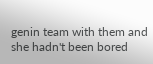genin team with them and she hadn't been bored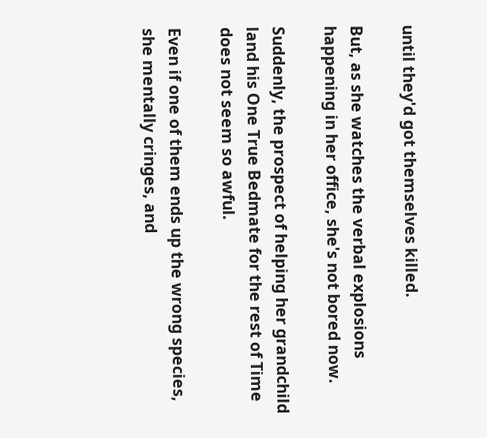until they'd got themselves killed.

But, as she watches the verbal explosions happening in her office, she's not bored now.

Suddenly, the prospect of helping her grandchild land his One True Bedmate for the rest of Time does not seem so awful.

Even if one of them ends up the wrong species, she mentally cringes, and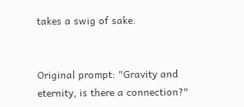takes a swig of sake.


Original prompt: "Gravity and eternity, is there a connection?"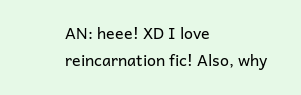AN: heee! XD I love reincarnation fic! Also, why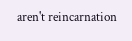aren't reincarnation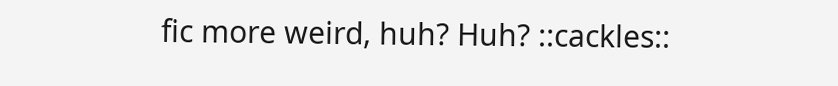fic more weird, huh? Huh? ::cackles::